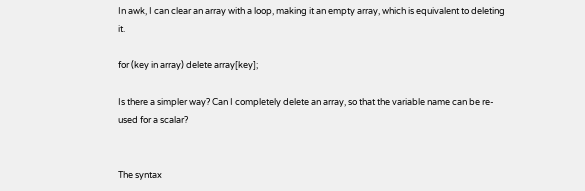In awk, I can clear an array with a loop, making it an empty array, which is equivalent to deleting it.

for (key in array) delete array[key];

Is there a simpler way? Can I completely delete an array, so that the variable name can be re-used for a scalar?


The syntax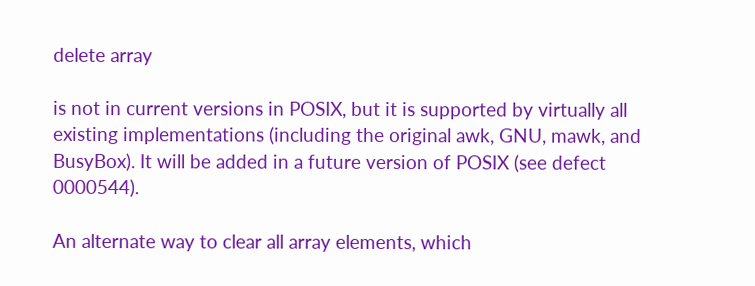delete array

is not in current versions in POSIX, but it is supported by virtually all existing implementations (including the original awk, GNU, mawk, and BusyBox). It will be added in a future version of POSIX (see defect 0000544).

An alternate way to clear all array elements, which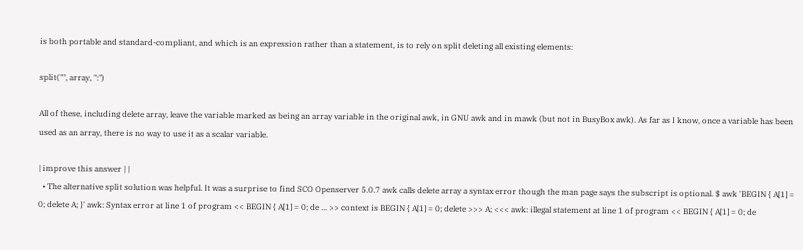is both portable and standard-compliant, and which is an expression rather than a statement, is to rely on split deleting all existing elements:

split("", array, ":")

All of these, including delete array, leave the variable marked as being an array variable in the original awk, in GNU awk and in mawk (but not in BusyBox awk). As far as I know, once a variable has been used as an array, there is no way to use it as a scalar variable.

| improve this answer | |
  • The alternative split solution was helpful. It was a surprise to find SCO Openserver 5.0.7 awk calls delete array a syntax error though the man page says the subscript is optional. $ awk 'BEGIN { A[1] = 0; delete A; }' awk: Syntax error at line 1 of program << BEGIN { A[1] = 0; de ... >> context is BEGIN { A[1] = 0; delete >>> A; <<< awk: illegal statement at line 1 of program << BEGIN { A[1] = 0; de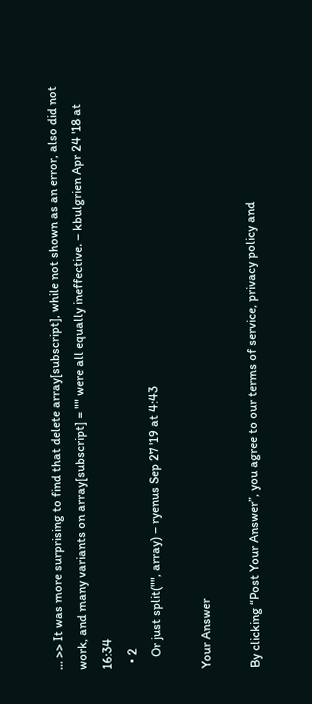... >> It was more surprising to find that delete array[subscript], while not shown as an error, also did not work, and many variants on array[subscript] = "" were all equally ineffective. – kbulgrien Apr 24 '18 at 16:34
  • 2
    Or just split("", array) – ryenus Sep 27 '19 at 4:43

Your Answer

By clicking “Post Your Answer”, you agree to our terms of service, privacy policy and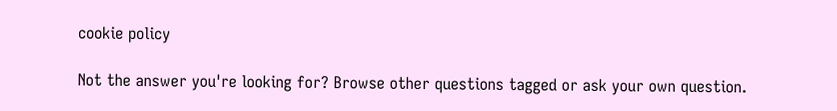cookie policy

Not the answer you're looking for? Browse other questions tagged or ask your own question.